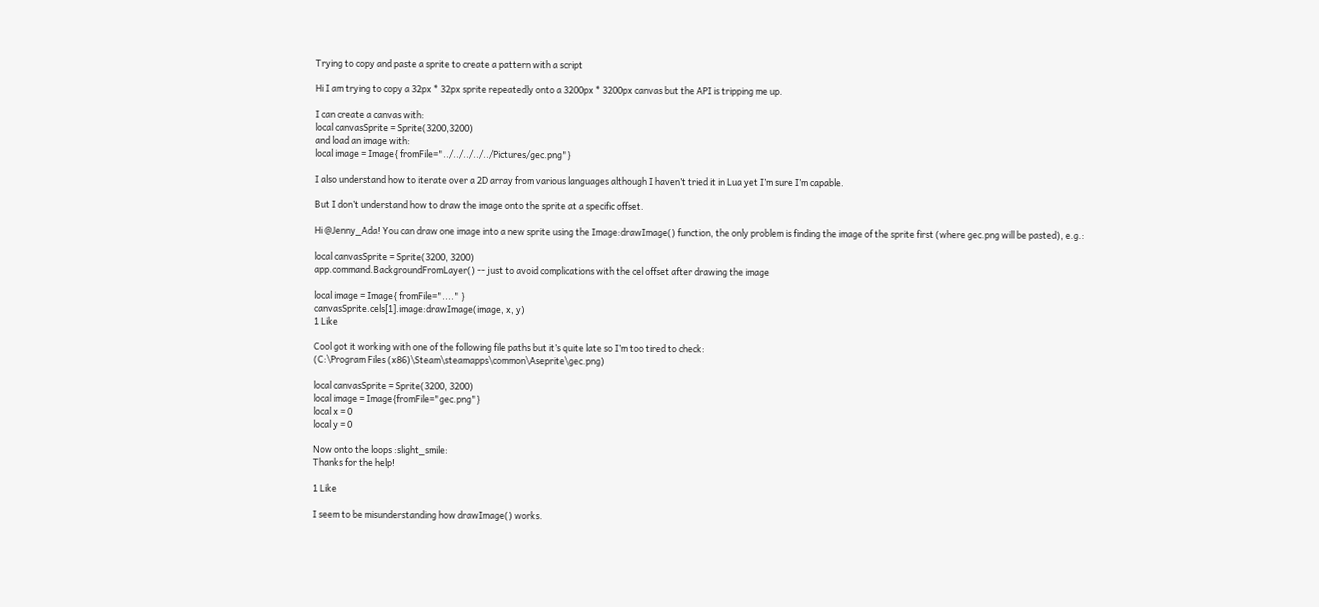Trying to copy and paste a sprite to create a pattern with a script

Hi I am trying to copy a 32px * 32px sprite repeatedly onto a 3200px * 3200px canvas but the API is tripping me up.

I can create a canvas with:
local canvasSprite = Sprite(3200,3200)
and load an image with:
local image = Image{ fromFile="../../../../../Pictures/gec.png"}

I also understand how to iterate over a 2D array from various languages although I haven’t tried it in Lua yet I’m sure I’m capable.

But I don’t understand how to draw the image onto the sprite at a specific offset.

Hi @Jenny_Ada! You can draw one image into a new sprite using the Image:drawImage() function, the only problem is finding the image of the sprite first (where gec.png will be pasted), e.g.:

local canvasSprite = Sprite(3200, 3200)
app.command.BackgroundFromLayer() -- just to avoid complications with the cel offset after drawing the image

local image = Image{ fromFile="...." }
canvasSprite.cels[1].image:drawImage(image, x, y)
1 Like

Cool got it working with one of the following file paths but it’s quite late so I’m too tired to check:
(C:\Program Files (x86)\Steam\steamapps\common\Aseprite\gec.png)

local canvasSprite = Sprite(3200, 3200)
local image = Image{fromFile="gec.png"}
local x = 0
local y = 0

Now onto the loops :slight_smile:
Thanks for the help!

1 Like

I seem to be misunderstanding how drawImage() works.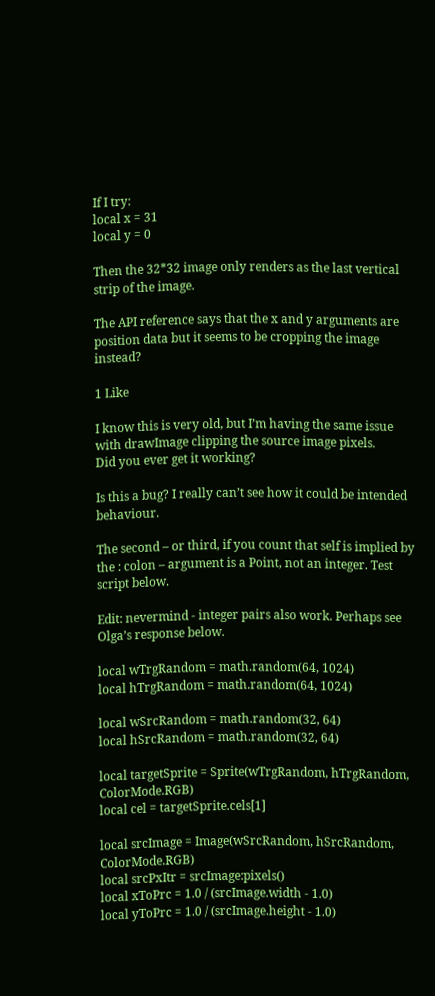If I try:
local x = 31
local y = 0

Then the 32*32 image only renders as the last vertical strip of the image.

The API reference says that the x and y arguments are position data but it seems to be cropping the image instead?

1 Like

I know this is very old, but I’m having the same issue with drawImage clipping the source image pixels.
Did you ever get it working?

Is this a bug? I really can’t see how it could be intended behaviour.

The second – or third, if you count that self is implied by the : colon – argument is a Point, not an integer. Test script below.

Edit: nevermind - integer pairs also work. Perhaps see Olga’s response below.

local wTrgRandom = math.random(64, 1024)
local hTrgRandom = math.random(64, 1024)

local wSrcRandom = math.random(32, 64)
local hSrcRandom = math.random(32, 64)

local targetSprite = Sprite(wTrgRandom, hTrgRandom, ColorMode.RGB)
local cel = targetSprite.cels[1]

local srcImage = Image(wSrcRandom, hSrcRandom, ColorMode.RGB)
local srcPxItr = srcImage:pixels()
local xToPrc = 1.0 / (srcImage.width - 1.0)
local yToPrc = 1.0 / (srcImage.height - 1.0)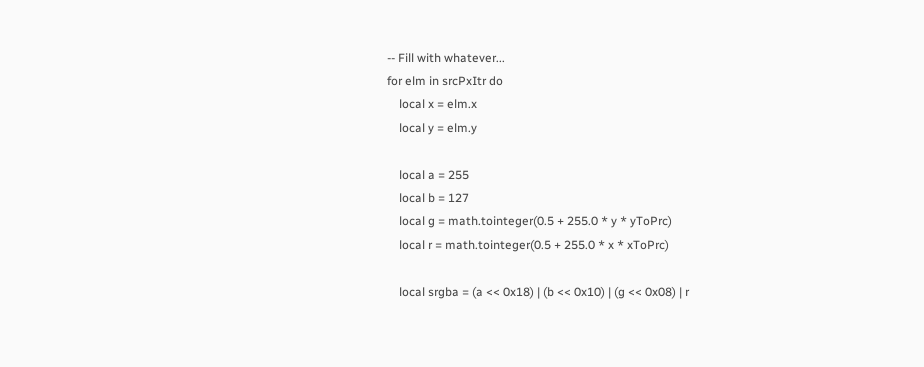-- Fill with whatever...
for elm in srcPxItr do
    local x = elm.x
    local y = elm.y

    local a = 255
    local b = 127
    local g = math.tointeger(0.5 + 255.0 * y * yToPrc)
    local r = math.tointeger(0.5 + 255.0 * x * xToPrc)

    local srgba = (a << 0x18) | (b << 0x10) | (g << 0x08) | r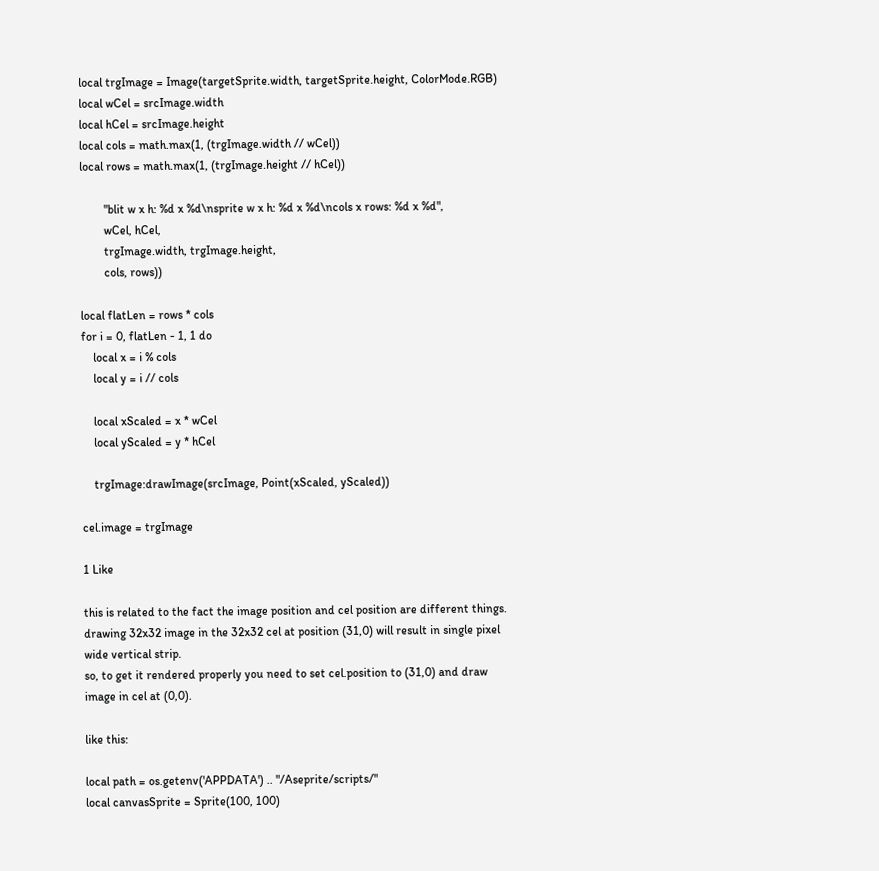local trgImage = Image(targetSprite.width, targetSprite.height, ColorMode.RGB)
local wCel = srcImage.width
local hCel = srcImage.height
local cols = math.max(1, (trgImage.width // wCel))
local rows = math.max(1, (trgImage.height // hCel))

        "blit w x h: %d x %d\nsprite w x h: %d x %d\ncols x rows: %d x %d",
        wCel, hCel,
        trgImage.width, trgImage.height,
        cols, rows))

local flatLen = rows * cols
for i = 0, flatLen - 1, 1 do
    local x = i % cols
    local y = i // cols

    local xScaled = x * wCel
    local yScaled = y * hCel

    trgImage:drawImage(srcImage, Point(xScaled, yScaled))

cel.image = trgImage

1 Like

this is related to the fact the image position and cel position are different things.
drawing 32x32 image in the 32x32 cel at position (31,0) will result in single pixel wide vertical strip.
so, to get it rendered properly you need to set cel.position to (31,0) and draw image in cel at (0,0).

like this:

local path = os.getenv('APPDATA') .. "/Aseprite/scripts/"
local canvasSprite = Sprite(100, 100)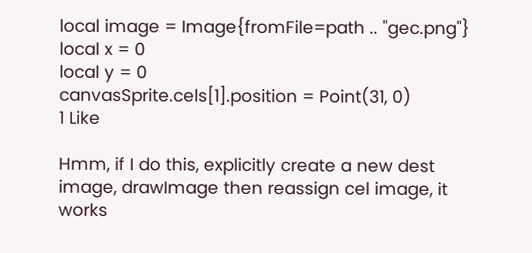local image = Image{fromFile=path .. "gec.png"}
local x = 0
local y = 0
canvasSprite.cels[1].position = Point(31, 0)
1 Like

Hmm, if I do this, explicitly create a new dest image, drawImage then reassign cel image, it works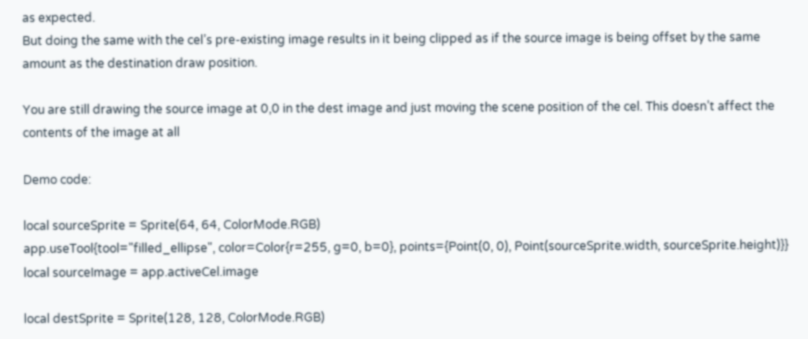as expected.
But doing the same with the cel’s pre-existing image results in it being clipped as if the source image is being offset by the same amount as the destination draw position.

You are still drawing the source image at 0,0 in the dest image and just moving the scene position of the cel. This doesn’t affect the contents of the image at all

Demo code:

local sourceSprite = Sprite(64, 64, ColorMode.RGB)
app.useTool{tool="filled_ellipse", color=Color{r=255, g=0, b=0}, points={Point(0, 0), Point(sourceSprite.width, sourceSprite.height)}}
local sourceImage = app.activeCel.image

local destSprite = Sprite(128, 128, ColorMode.RGB)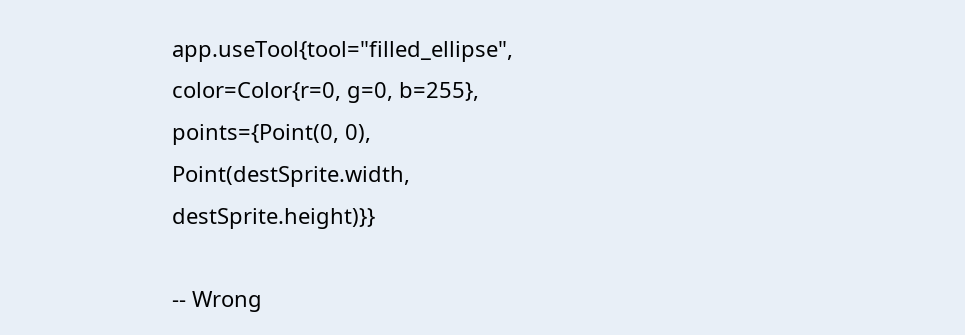app.useTool{tool="filled_ellipse", color=Color{r=0, g=0, b=255}, points={Point(0, 0), Point(destSprite.width, destSprite.height)}}

-- Wrong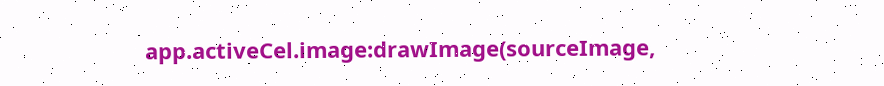app.activeCel.image:drawImage(sourceImage,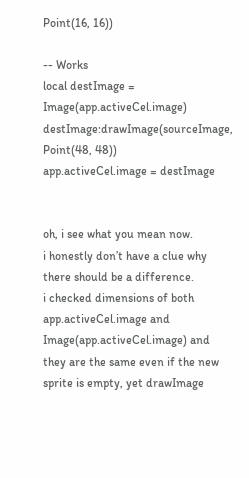Point(16, 16))

-- Works
local destImage = Image(app.activeCel.image)
destImage:drawImage(sourceImage, Point(48, 48))
app.activeCel.image = destImage


oh, i see what you mean now.
i honestly don’t have a clue why there should be a difference.
i checked dimensions of both app.activeCel.image and Image(app.activeCel.image) and they are the same even if the new sprite is empty, yet drawImage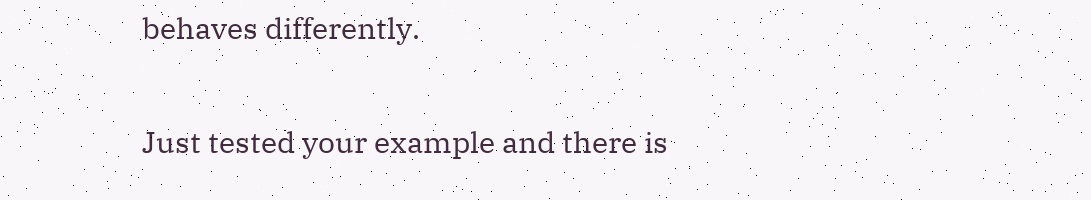behaves differently.

Just tested your example and there is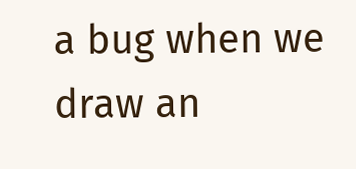a bug when we draw an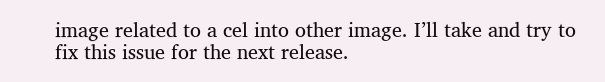image related to a cel into other image. I’ll take and try to fix this issue for the next release.